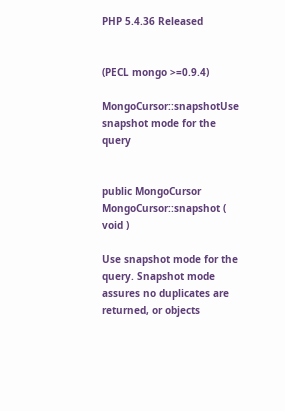PHP 5.4.36 Released


(PECL mongo >=0.9.4)

MongoCursor::snapshotUse snapshot mode for the query


public MongoCursor MongoCursor::snapshot ( void )

Use snapshot mode for the query. Snapshot mode assures no duplicates are returned, or objects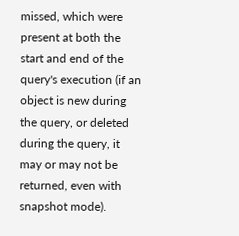missed, which were present at both the start and end of the query's execution (if an object is new during the query, or deleted during the query, it may or may not be returned, even with snapshot mode).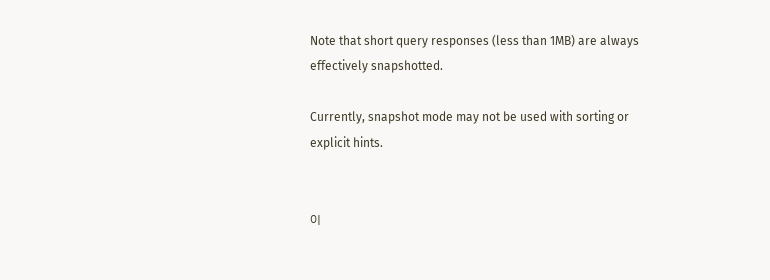Note that short query responses (less than 1MB) are always effectively snapshotted.

Currently, snapshot mode may not be used with sorting or explicit hints.


이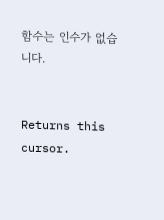함수는 인수가 없습니다.


Returns this cursor.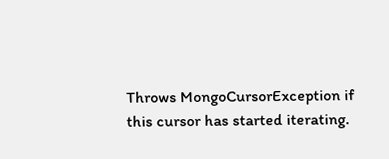Throws MongoCursorException if this cursor has started iterating.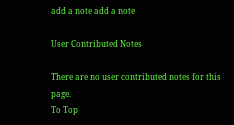add a note add a note

User Contributed Notes

There are no user contributed notes for this page.
To Top